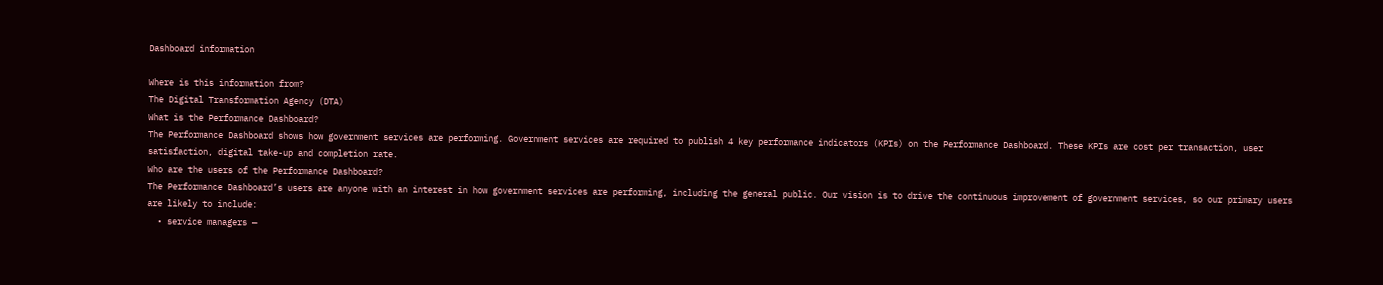Dashboard information

Where is this information from?
The Digital Transformation Agency (DTA)
What is the Performance Dashboard?
The Performance Dashboard shows how government services are performing. Government services are required to publish 4 key performance indicators (KPIs) on the Performance Dashboard. These KPIs are cost per transaction, user satisfaction, digital take-up and completion rate.
Who are the users of the Performance Dashboard?
The Performance Dashboard’s users are anyone with an interest in how government services are performing, including the general public. Our vision is to drive the continuous improvement of government services, so our primary users are likely to include:
  • service managers —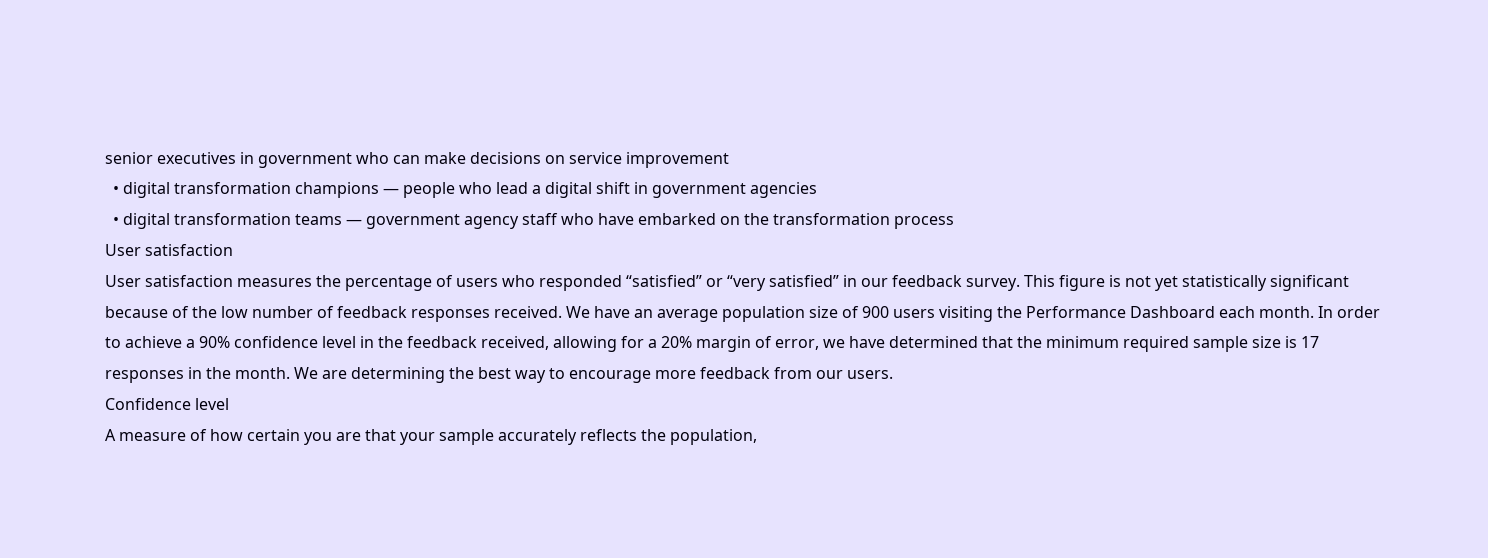senior executives in government who can make decisions on service improvement
  • digital transformation champions — people who lead a digital shift in government agencies
  • digital transformation teams — government agency staff who have embarked on the transformation process
User satisfaction
User satisfaction measures the percentage of users who responded “satisfied” or “very satisfied” in our feedback survey. This figure is not yet statistically significant because of the low number of feedback responses received. We have an average population size of 900 users visiting the Performance Dashboard each month. In order to achieve a 90% confidence level in the feedback received, allowing for a 20% margin of error, we have determined that the minimum required sample size is 17 responses in the month. We are determining the best way to encourage more feedback from our users.
Confidence level
A measure of how certain you are that your sample accurately reflects the population,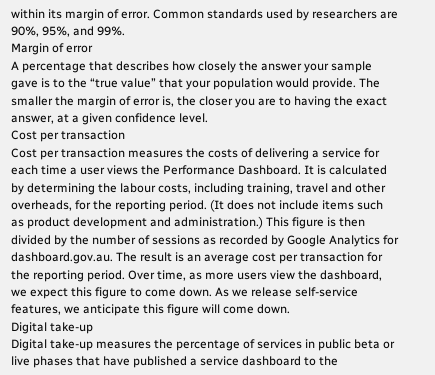within its margin of error. Common standards used by researchers are 90%, 95%, and 99%.
Margin of error
A percentage that describes how closely the answer your sample gave is to the “true value” that your population would provide. The smaller the margin of error is, the closer you are to having the exact answer, at a given confidence level.
Cost per transaction
Cost per transaction measures the costs of delivering a service for each time a user views the Performance Dashboard. It is calculated by determining the labour costs, including training, travel and other overheads, for the reporting period. (It does not include items such as product development and administration.) This figure is then divided by the number of sessions as recorded by Google Analytics for dashboard.gov.au. The result is an average cost per transaction for the reporting period. Over time, as more users view the dashboard, we expect this figure to come down. As we release self-service features, we anticipate this figure will come down.
Digital take-up
Digital take-up measures the percentage of services in public beta or live phases that have published a service dashboard to the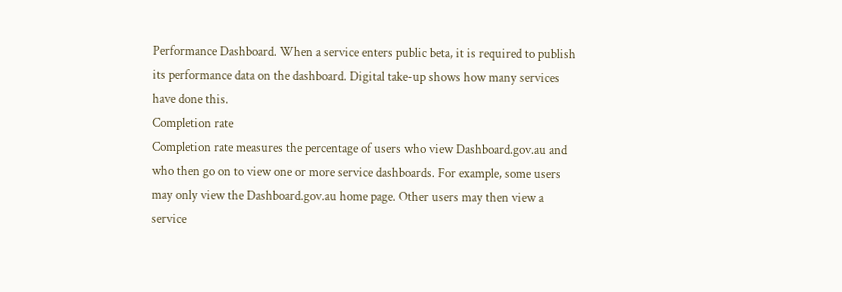Performance Dashboard. When a service enters public beta, it is required to publish its performance data on the dashboard. Digital take-up shows how many services have done this.
Completion rate
Completion rate measures the percentage of users who view Dashboard.gov.au and who then go on to view one or more service dashboards. For example, some users may only view the Dashboard.gov.au home page. Other users may then view a service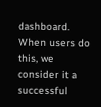dashboard. When users do this, we consider it a successful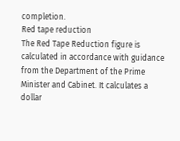completion.
Red tape reduction
The Red Tape Reduction figure is calculated in accordance with guidance from the Department of the Prime Minister and Cabinet. It calculates a dollar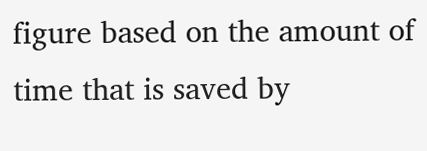figure based on the amount of time that is saved by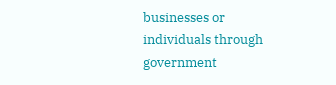businesses or individuals through government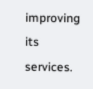improving its services.